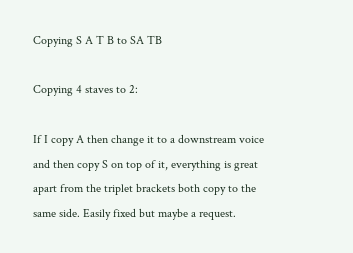Copying S A T B to SA TB

Copying 4 staves to 2:

If I copy A then change it to a downstream voice and then copy S on top of it, everything is great apart from the triplet brackets both copy to the same side. Easily fixed but maybe a request.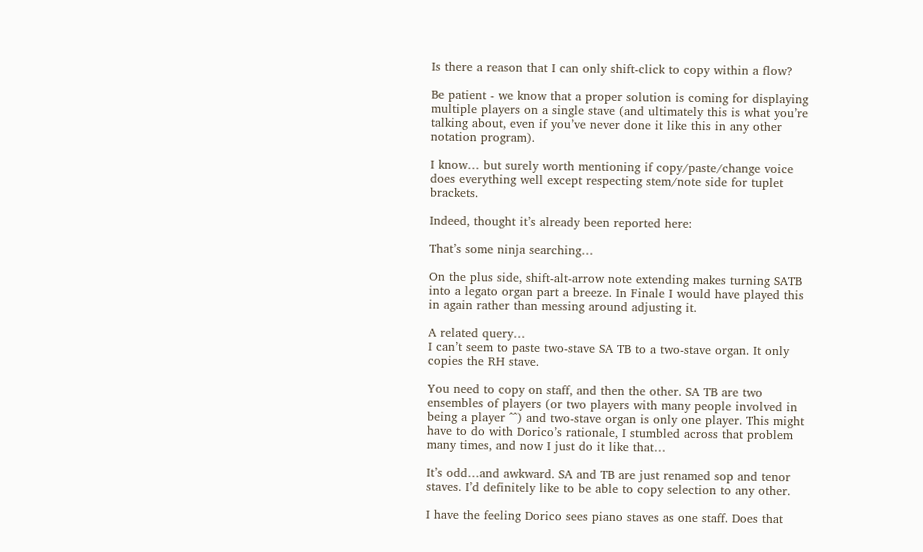Is there a reason that I can only shift-click to copy within a flow?

Be patient - we know that a proper solution is coming for displaying multiple players on a single stave (and ultimately this is what you’re talking about, even if you’ve never done it like this in any other notation program).

I know… but surely worth mentioning if copy/paste/change voice does everything well except respecting stem/note side for tuplet brackets.

Indeed, thought it’s already been reported here:

That’s some ninja searching…

On the plus side, shift-alt-arrow note extending makes turning SATB into a legato organ part a breeze. In Finale I would have played this in again rather than messing around adjusting it.

A related query…
I can’t seem to paste two-stave SA TB to a two-stave organ. It only copies the RH stave.

You need to copy on staff, and then the other. SA TB are two ensembles of players (or two players with many people involved in being a player ^^) and two-stave organ is only one player. This might have to do with Dorico’s rationale, I stumbled across that problem many times, and now I just do it like that…

It’s odd…and awkward. SA and TB are just renamed sop and tenor staves. I’d definitely like to be able to copy selection to any other.

I have the feeling Dorico sees piano staves as one staff. Does that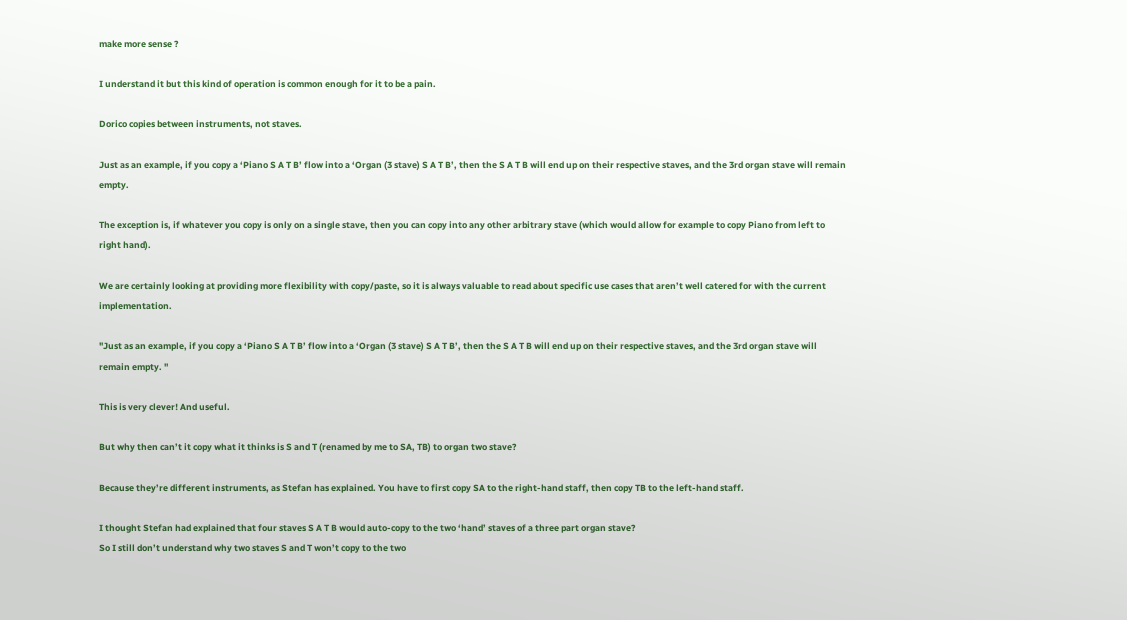make more sense ?

I understand it but this kind of operation is common enough for it to be a pain.

Dorico copies between instruments, not staves.

Just as an example, if you copy a ‘Piano S A T B’ flow into a ‘Organ (3 stave) S A T B’, then the S A T B will end up on their respective staves, and the 3rd organ stave will remain empty.

The exception is, if whatever you copy is only on a single stave, then you can copy into any other arbitrary stave (which would allow for example to copy Piano from left to right hand).

We are certainly looking at providing more flexibility with copy/paste, so it is always valuable to read about specific use cases that aren’t well catered for with the current implementation.

"Just as an example, if you copy a ‘Piano S A T B’ flow into a ‘Organ (3 stave) S A T B’, then the S A T B will end up on their respective staves, and the 3rd organ stave will remain empty. "

This is very clever! And useful.

But why then can’t it copy what it thinks is S and T (renamed by me to SA, TB) to organ two stave?

Because they’re different instruments, as Stefan has explained. You have to first copy SA to the right-hand staff, then copy TB to the left-hand staff.

I thought Stefan had explained that four staves S A T B would auto-copy to the two ‘hand’ staves of a three part organ stave?
So I still don’t understand why two staves S and T won’t copy to the two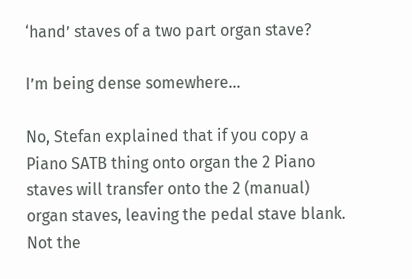‘hand’ staves of a two part organ stave?

I’m being dense somewhere…

No, Stefan explained that if you copy a Piano SATB thing onto organ the 2 Piano staves will transfer onto the 2 (manual) organ staves, leaving the pedal stave blank. Not the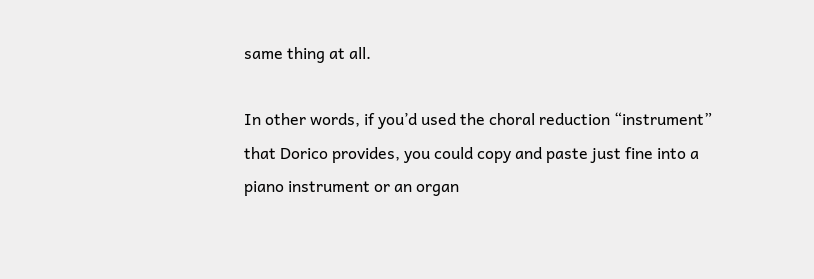same thing at all.

In other words, if you’d used the choral reduction “instrument” that Dorico provides, you could copy and paste just fine into a piano instrument or an organ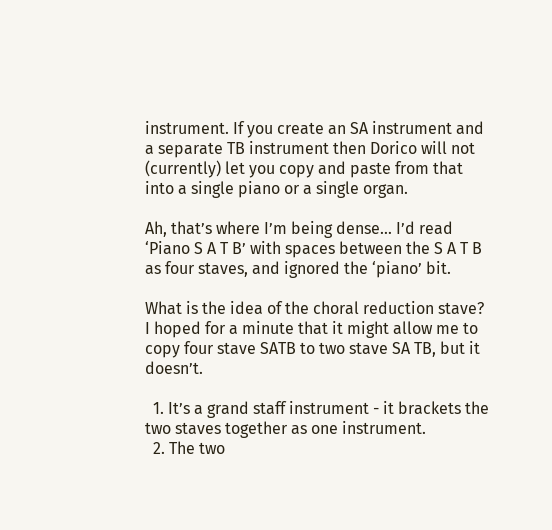instrument. If you create an SA instrument and a separate TB instrument then Dorico will not (currently) let you copy and paste from that into a single piano or a single organ.

Ah, that’s where I’m being dense… I’d read ‘Piano S A T B’ with spaces between the S A T B as four staves, and ignored the ‘piano’ bit.

What is the idea of the choral reduction stave? I hoped for a minute that it might allow me to copy four stave SATB to two stave SA TB, but it doesn’t.

  1. It’s a grand staff instrument - it brackets the two staves together as one instrument.
  2. The two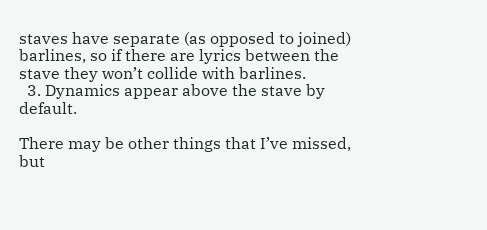staves have separate (as opposed to joined) barlines, so if there are lyrics between the stave they won’t collide with barlines.
  3. Dynamics appear above the stave by default.

There may be other things that I’ve missed, but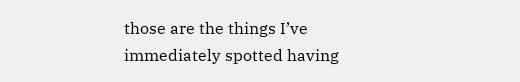those are the things I’ve immediately spotted having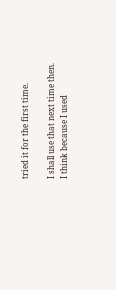tried it for the first time.

I shall use that next time then. I think because I used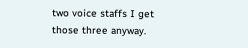two voice staffs I get those three anyway.